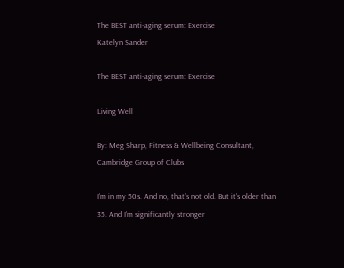The BEST anti-aging serum: Exercise
Katelyn Sander

The BEST anti-aging serum: Exercise

Living Well

By: Meg Sharp, Fitness & Wellbeing Consultant, Cambridge Group of Clubs

I’m in my 50s. And no, that’s not old. But it’s older than 35. And I’m significantly stronger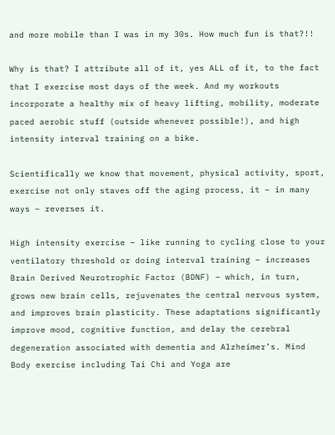and more mobile than I was in my 30s. How much fun is that?!!

Why is that? I attribute all of it, yes ALL of it, to the fact that I exercise most days of the week. And my workouts incorporate a healthy mix of heavy lifting, mobility, moderate paced aerobic stuff (outside whenever possible!), and high intensity interval training on a bike.

Scientifically we know that movement, physical activity, sport, exercise not only staves off the aging process, it – in many ways – reverses it.

High intensity exercise – like running to cycling close to your ventilatory threshold or doing interval training – increases Brain Derived Neurotrophic Factor (BDNF) – which, in turn, grows new brain cells, rejuvenates the central nervous system, and improves brain plasticity. These adaptations significantly improve mood, cognitive function, and delay the cerebral degeneration associated with dementia and Alzheimer’s. Mind Body exercise including Tai Chi and Yoga are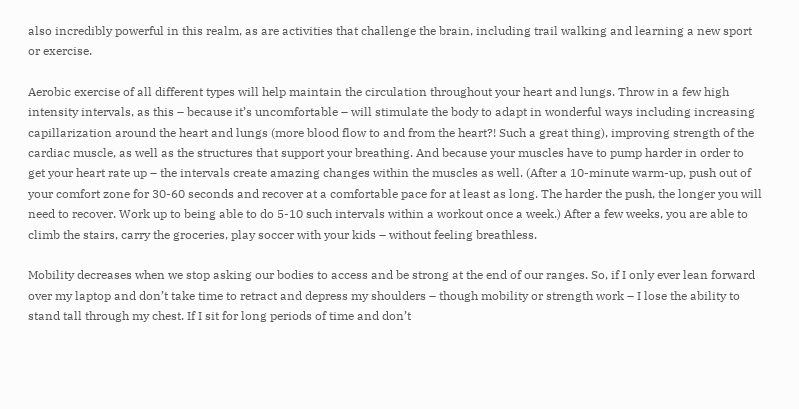also incredibly powerful in this realm, as are activities that challenge the brain, including trail walking and learning a new sport or exercise.

Aerobic exercise of all different types will help maintain the circulation throughout your heart and lungs. Throw in a few high intensity intervals, as this – because it’s uncomfortable – will stimulate the body to adapt in wonderful ways including increasing capillarization around the heart and lungs (more blood flow to and from the heart?! Such a great thing), improving strength of the cardiac muscle, as well as the structures that support your breathing. And because your muscles have to pump harder in order to get your heart rate up – the intervals create amazing changes within the muscles as well. (After a 10-minute warm-up, push out of your comfort zone for 30-60 seconds and recover at a comfortable pace for at least as long. The harder the push, the longer you will need to recover. Work up to being able to do 5-10 such intervals within a workout once a week.) After a few weeks, you are able to climb the stairs, carry the groceries, play soccer with your kids – without feeling breathless.

Mobility decreases when we stop asking our bodies to access and be strong at the end of our ranges. So, if I only ever lean forward over my laptop and don’t take time to retract and depress my shoulders – though mobility or strength work – I lose the ability to stand tall through my chest. If I sit for long periods of time and don’t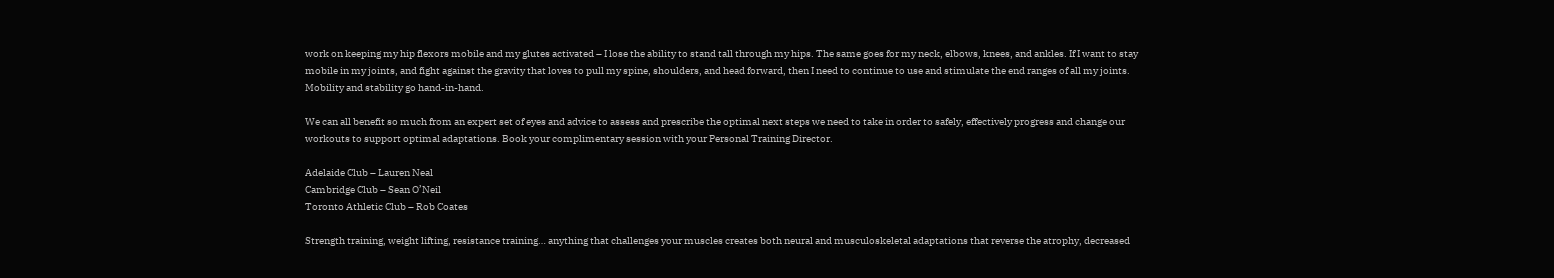work on keeping my hip flexors mobile and my glutes activated – I lose the ability to stand tall through my hips. The same goes for my neck, elbows, knees, and ankles. If I want to stay mobile in my joints, and fight against the gravity that loves to pull my spine, shoulders, and head forward, then I need to continue to use and stimulate the end ranges of all my joints. Mobility and stability go hand-in-hand.

We can all benefit so much from an expert set of eyes and advice to assess and prescribe the optimal next steps we need to take in order to safely, effectively progress and change our workouts to support optimal adaptations. Book your complimentary session with your Personal Training Director.

Adelaide Club – Lauren Neal
Cambridge Club – Sean O’Neil
Toronto Athletic Club – Rob Coates

Strength training, weight lifting, resistance training… anything that challenges your muscles creates both neural and musculoskeletal adaptations that reverse the atrophy, decreased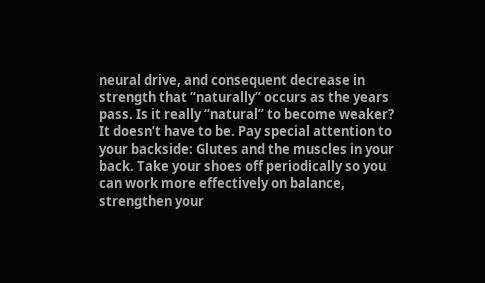neural drive, and consequent decrease in strength that “naturally” occurs as the years pass. Is it really “natural” to become weaker? It doesn’t have to be. Pay special attention to your backside: Glutes and the muscles in your back. Take your shoes off periodically so you can work more effectively on balance, strengthen your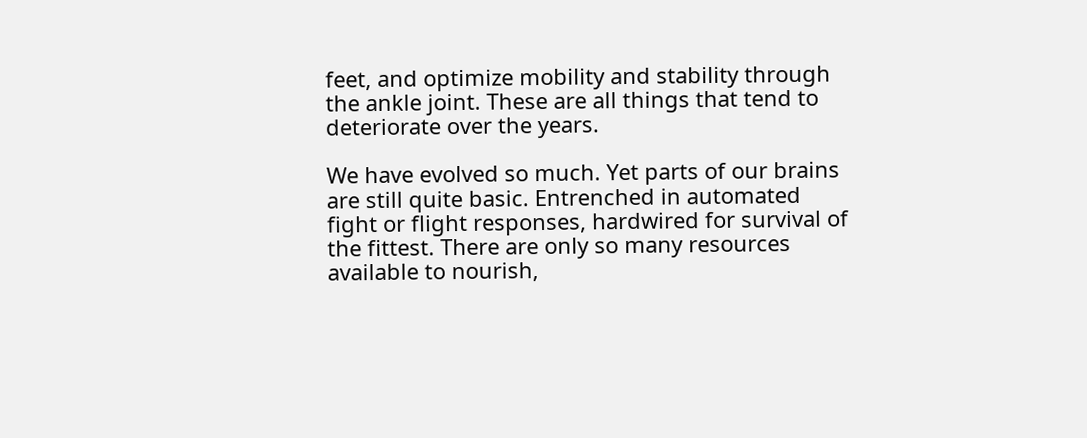feet, and optimize mobility and stability through the ankle joint. These are all things that tend to deteriorate over the years.

We have evolved so much. Yet parts of our brains are still quite basic. Entrenched in automated fight or flight responses, hardwired for survival of the fittest. There are only so many resources available to nourish,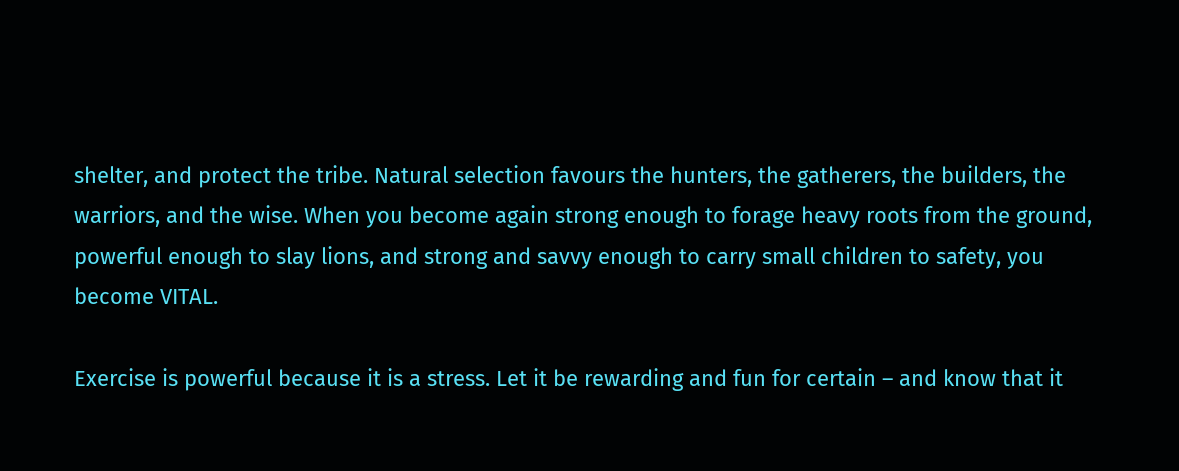shelter, and protect the tribe. Natural selection favours the hunters, the gatherers, the builders, the warriors, and the wise. When you become again strong enough to forage heavy roots from the ground, powerful enough to slay lions, and strong and savvy enough to carry small children to safety, you become VITAL.

Exercise is powerful because it is a stress. Let it be rewarding and fun for certain – and know that it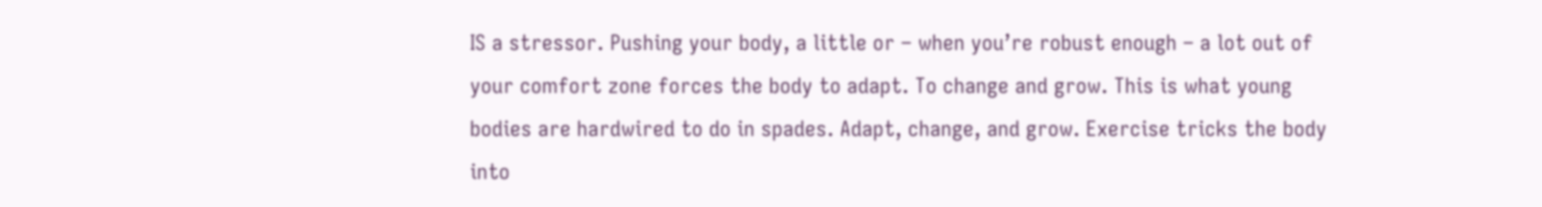IS a stressor. Pushing your body, a little or – when you’re robust enough – a lot out of your comfort zone forces the body to adapt. To change and grow. This is what young bodies are hardwired to do in spades. Adapt, change, and grow. Exercise tricks the body into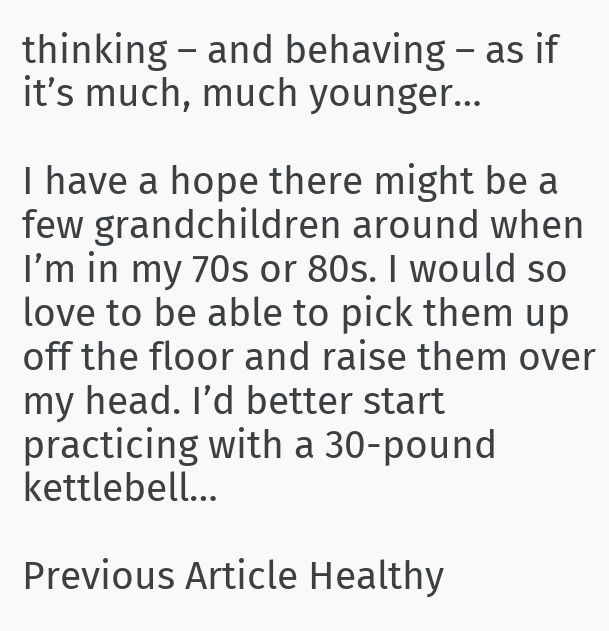thinking – and behaving – as if it’s much, much younger…

I have a hope there might be a few grandchildren around when I’m in my 70s or 80s. I would so love to be able to pick them up off the floor and raise them over my head. I’d better start practicing with a 30-pound kettlebell…

Previous Article Healthy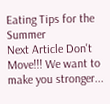Eating Tips for the Summer
Next Article Don't Move!!! We want to make you stronger...